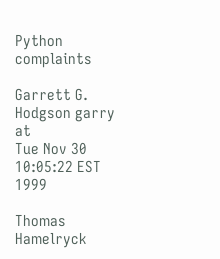Python complaints

Garrett G. Hodgson garry at
Tue Nov 30 10:05:22 EST 1999

Thomas Hamelryck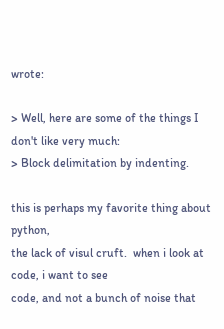wrote:

> Well, here are some of the things I don't like very much:
> Block delimitation by indenting.

this is perhaps my favorite thing about python,
the lack of visul cruft.  when i look at code, i want to see
code, and not a bunch of noise that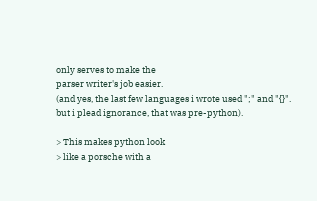only serves to make the
parser writer's job easier.
(and yes, the last few languages i wrote used ";" and "{}".
but i plead ignorance, that was pre-python).

> This makes python look
> like a porsche with a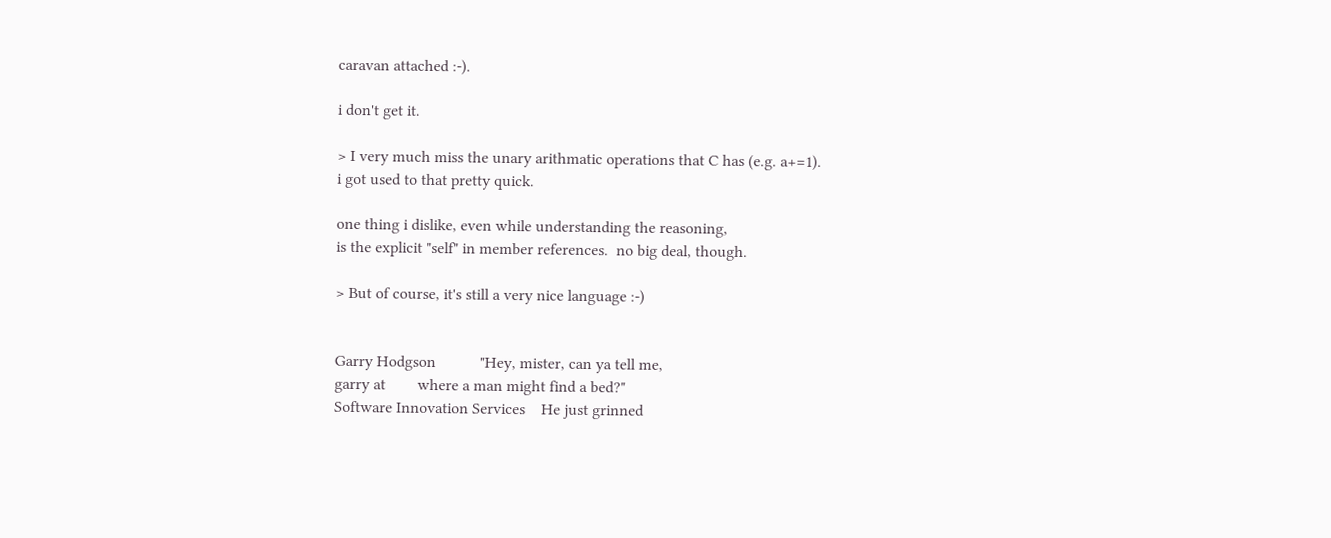caravan attached :-).

i don't get it.

> I very much miss the unary arithmatic operations that C has (e.g. a+=1).
i got used to that pretty quick.

one thing i dislike, even while understanding the reasoning,
is the explicit "self" in member references.  no big deal, though.

> But of course, it's still a very nice language :-)


Garry Hodgson           "Hey, mister, can ya tell me,
garry at        where a man might find a bed?"
Software Innovation Services    He just grinned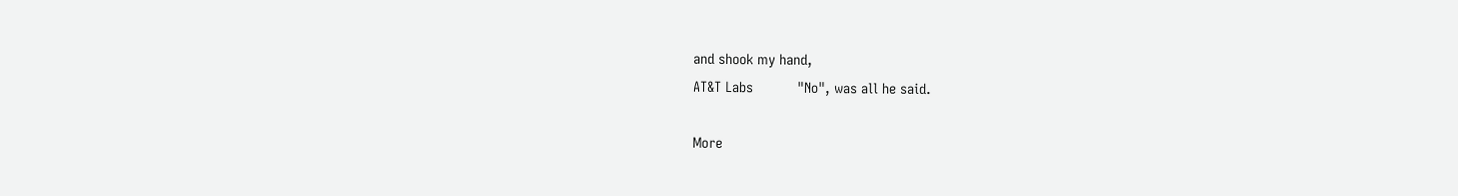and shook my hand,
AT&T Labs           "No", was all he said.

More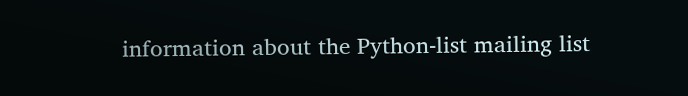information about the Python-list mailing list